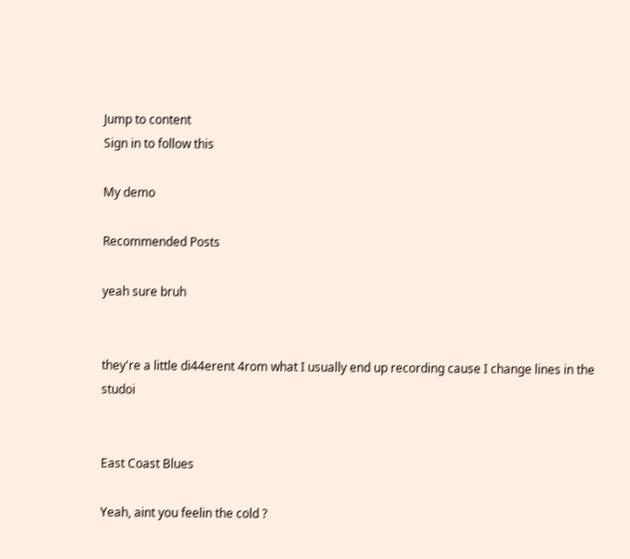Jump to content
Sign in to follow this

My demo

Recommended Posts

yeah sure bruh


they're a little di44erent 4rom what I usually end up recording cause I change lines in the studoi


East Coast Blues

Yeah, aint you feelin the cold ?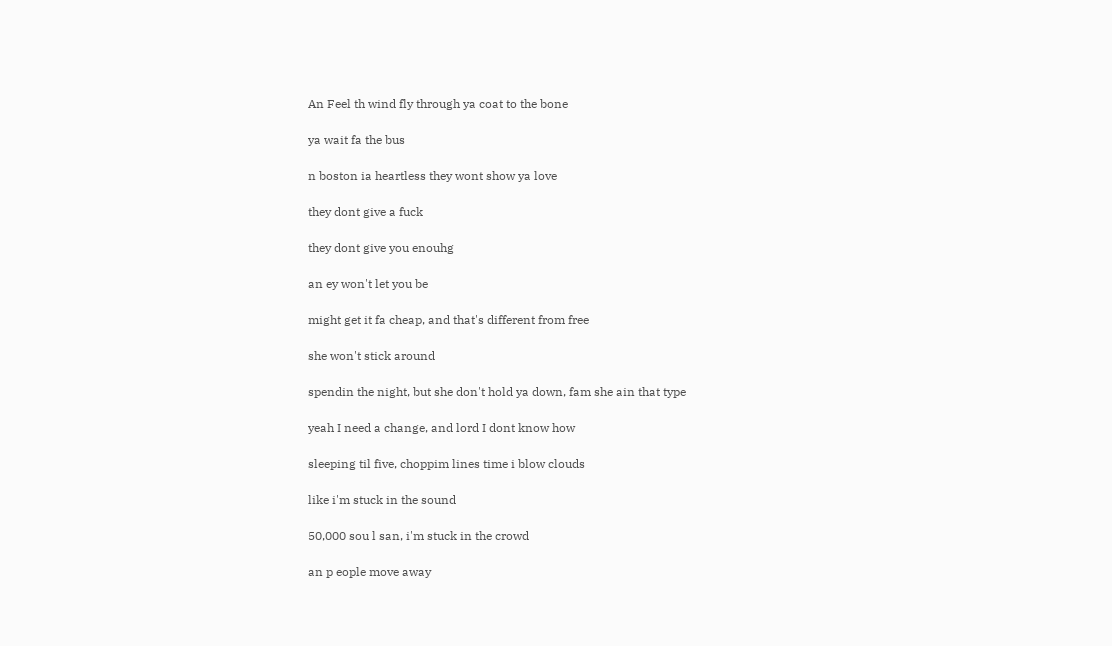An Feel th wind fly through ya coat to the bone

ya wait fa the bus

n boston ia heartless they wont show ya love

they dont give a fuck

they dont give you enouhg

an ey won't let you be

might get it fa cheap, and that's different from free

she won't stick around

spendin the night, but she don't hold ya down, fam she ain that type

yeah I need a change, and lord I dont know how

sleeping til five, choppim lines time i blow clouds

like i'm stuck in the sound

50,000 sou l san, i'm stuck in the crowd

an p eople move away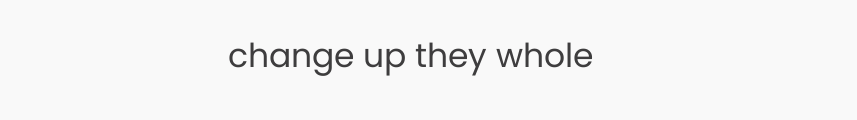change up they whole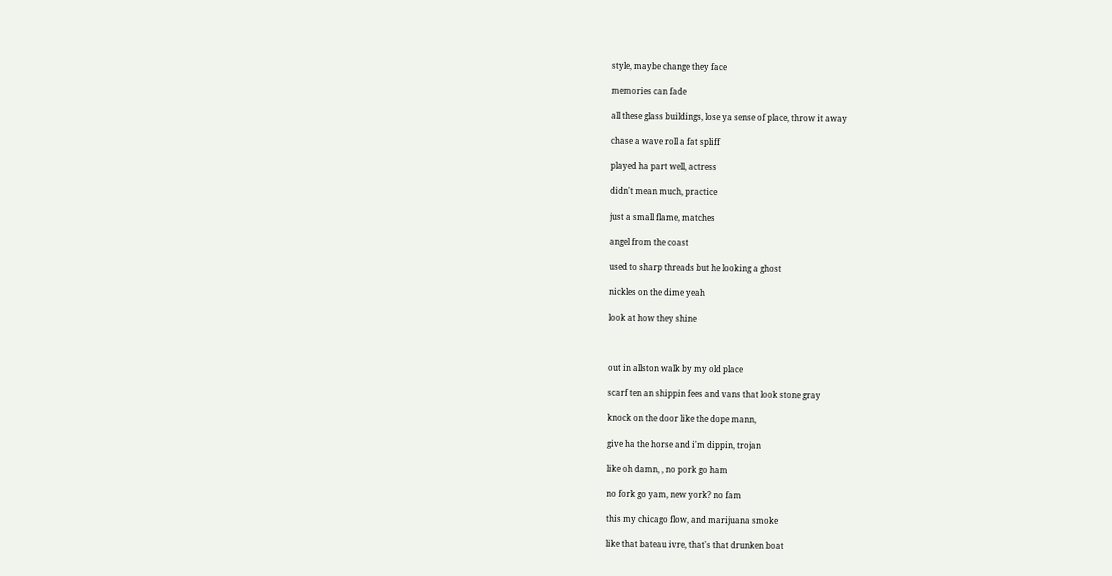style, maybe change they face

memories can fade

all these glass buildings, lose ya sense of place, throw it away

chase a wave roll a fat spliff

played ha part well, actress

didn't mean much, practice

just a small flame, matches

angel from the coast

used to sharp threads but he looking a ghost

nickles on the dime yeah

look at how they shine



out in allston walk by my old place

scarf ten an shippin fees and vans that look stone gray

knock on the door like the dope mann,

give ha the horse and i'm dippin, trojan

like oh damn, , no pork go ham

no fork go yam, new york? no fam

this my chicago flow, and marijuana smoke

like that bateau ivre, that's that drunken boat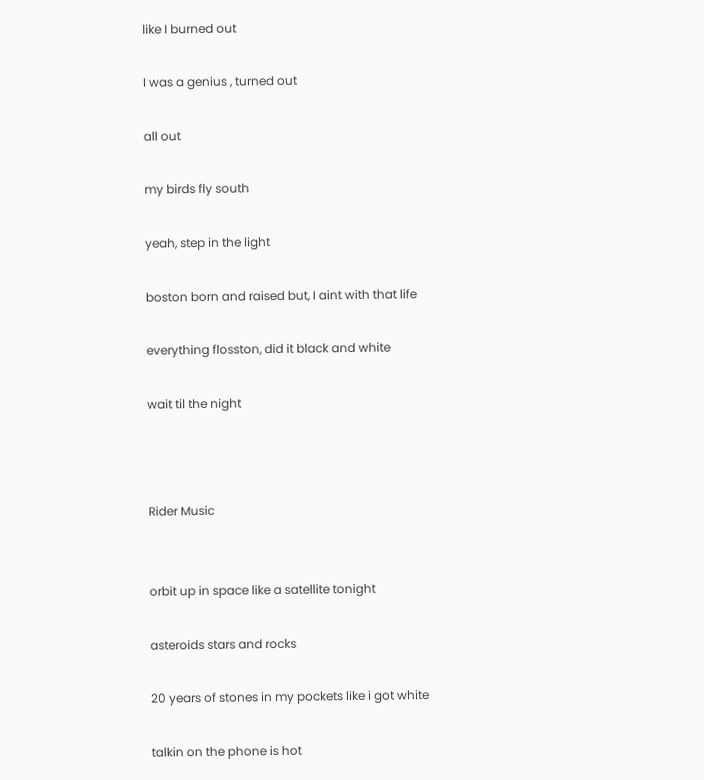like I burned out

I was a genius , turned out

all out

my birds fly south

yeah, step in the light

boston born and raised but, I aint with that life

everything flosston, did it black and white

wait til the night



Rider Music


orbit up in space like a satellite tonight

asteroids stars and rocks

20 years of stones in my pockets like i got white

talkin on the phone is hot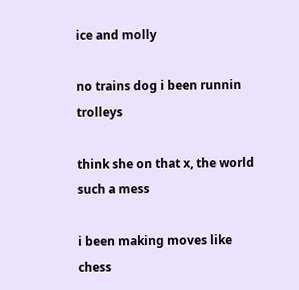ice and molly

no trains dog i been runnin trolleys

think she on that x, the world such a mess

i been making moves like chess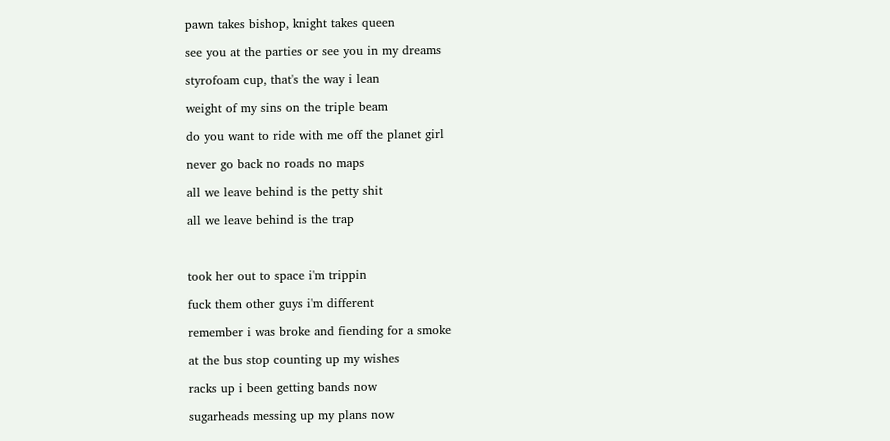pawn takes bishop, knight takes queen

see you at the parties or see you in my dreams

styrofoam cup, that's the way i lean

weight of my sins on the triple beam

do you want to ride with me off the planet girl

never go back no roads no maps

all we leave behind is the petty shit

all we leave behind is the trap



took her out to space i'm trippin

fuck them other guys i'm different

remember i was broke and fiending for a smoke

at the bus stop counting up my wishes

racks up i been getting bands now

sugarheads messing up my plans now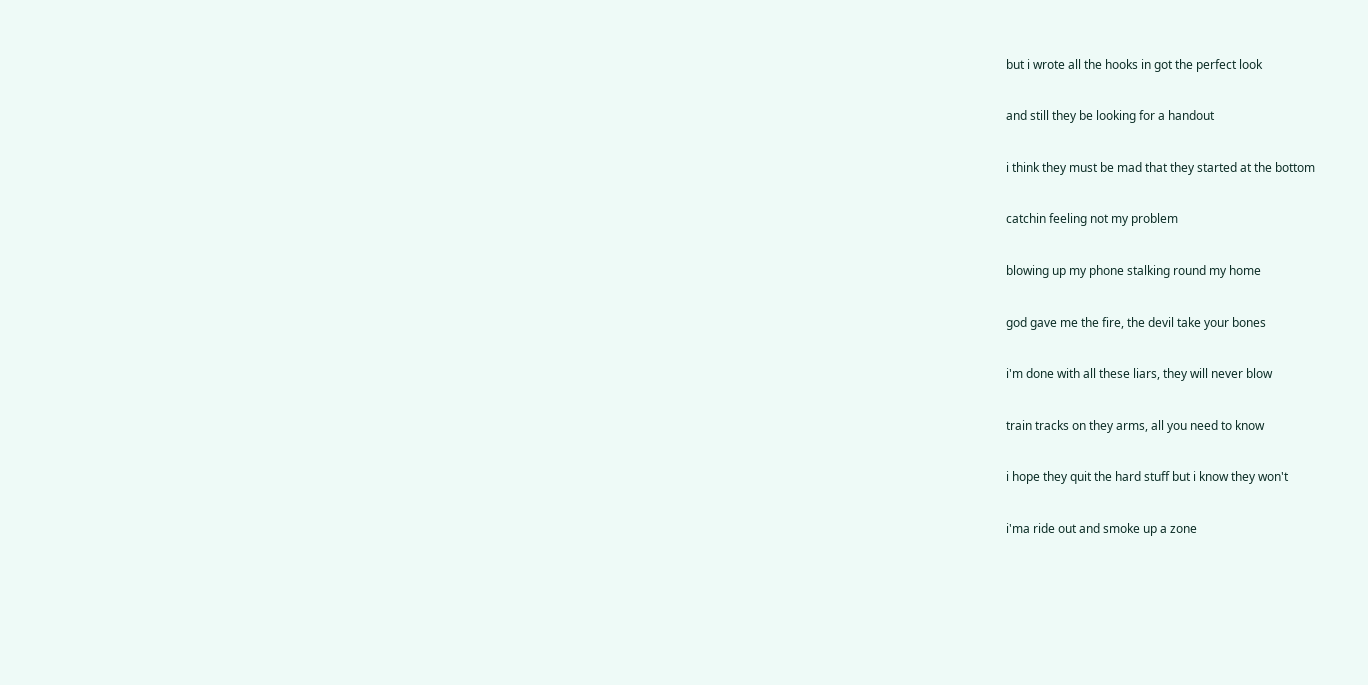but i wrote all the hooks in got the perfect look

and still they be looking for a handout

i think they must be mad that they started at the bottom

catchin feeling not my problem

blowing up my phone stalking round my home

god gave me the fire, the devil take your bones

i'm done with all these liars, they will never blow

train tracks on they arms, all you need to know

i hope they quit the hard stuff but i know they won't

i'ma ride out and smoke up a zone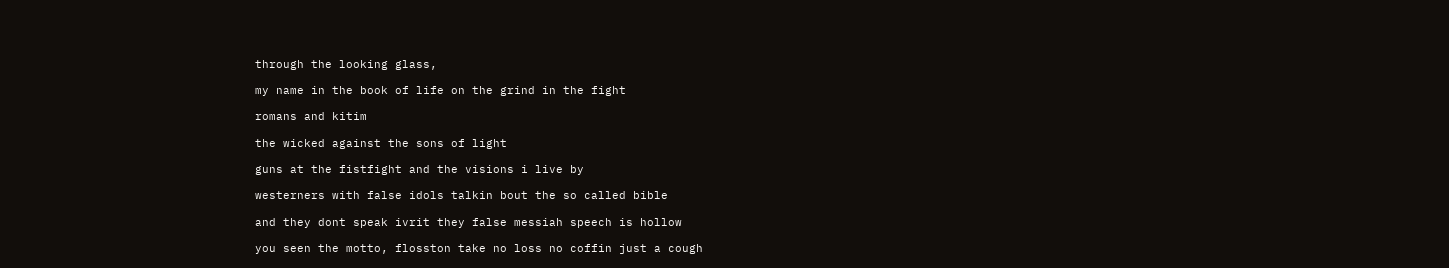through the looking glass,

my name in the book of life on the grind in the fight

romans and kitim

the wicked against the sons of light

guns at the fistfight and the visions i live by

westerners with false idols talkin bout the so called bible

and they dont speak ivrit they false messiah speech is hollow

you seen the motto, flosston take no loss no coffin just a cough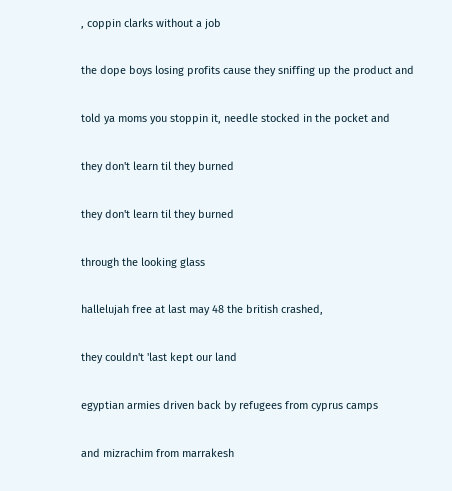, coppin clarks without a job

the dope boys losing profits cause they sniffing up the product and

told ya moms you stoppin it, needle stocked in the pocket and

they don't learn til they burned

they don't learn til they burned

through the looking glass

hallelujah free at last may 48 the british crashed,

they couldn't 'last kept our land

egyptian armies driven back by refugees from cyprus camps

and mizrachim from marrakesh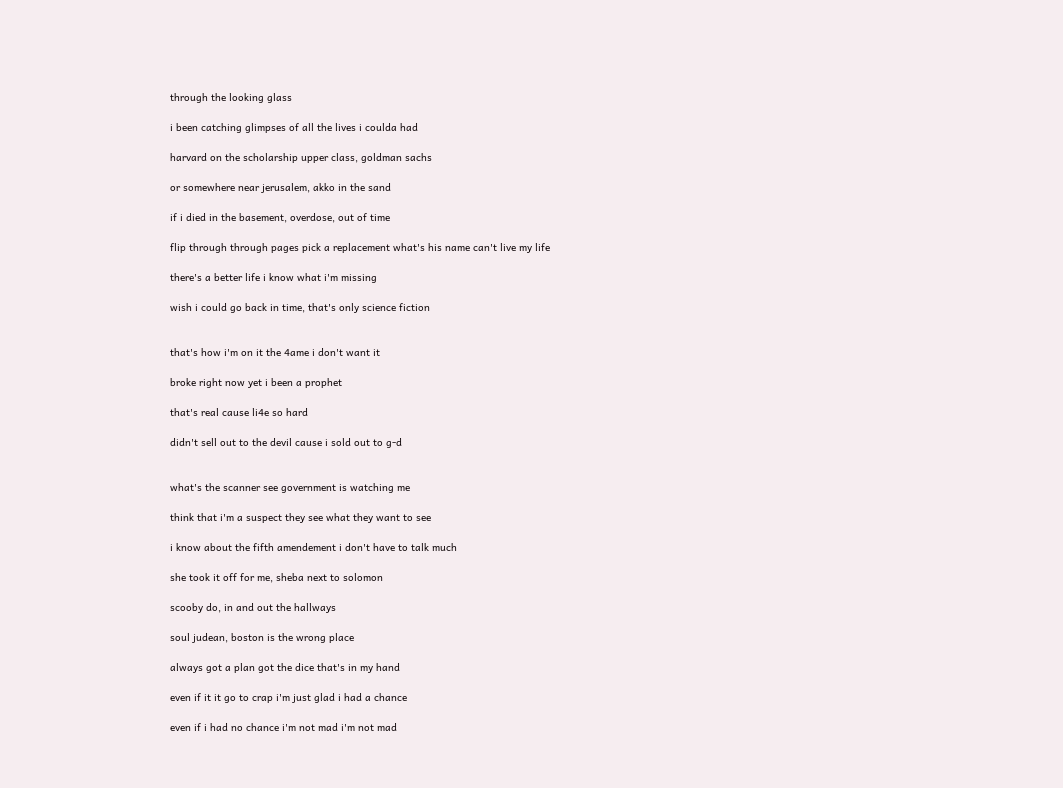through the looking glass

i been catching glimpses of all the lives i coulda had

harvard on the scholarship upper class, goldman sachs

or somewhere near jerusalem, akko in the sand

if i died in the basement, overdose, out of time

flip through through pages pick a replacement what's his name can't live my life

there's a better life i know what i'm missing

wish i could go back in time, that's only science fiction


that's how i'm on it the 4ame i don't want it

broke right now yet i been a prophet

that's real cause li4e so hard

didn't sell out to the devil cause i sold out to g-d


what's the scanner see government is watching me

think that i'm a suspect they see what they want to see

i know about the fifth amendement i don't have to talk much

she took it off for me, sheba next to solomon

scooby do, in and out the hallways

soul judean, boston is the wrong place

always got a plan got the dice that's in my hand

even if it it go to crap i'm just glad i had a chance

even if i had no chance i'm not mad i'm not mad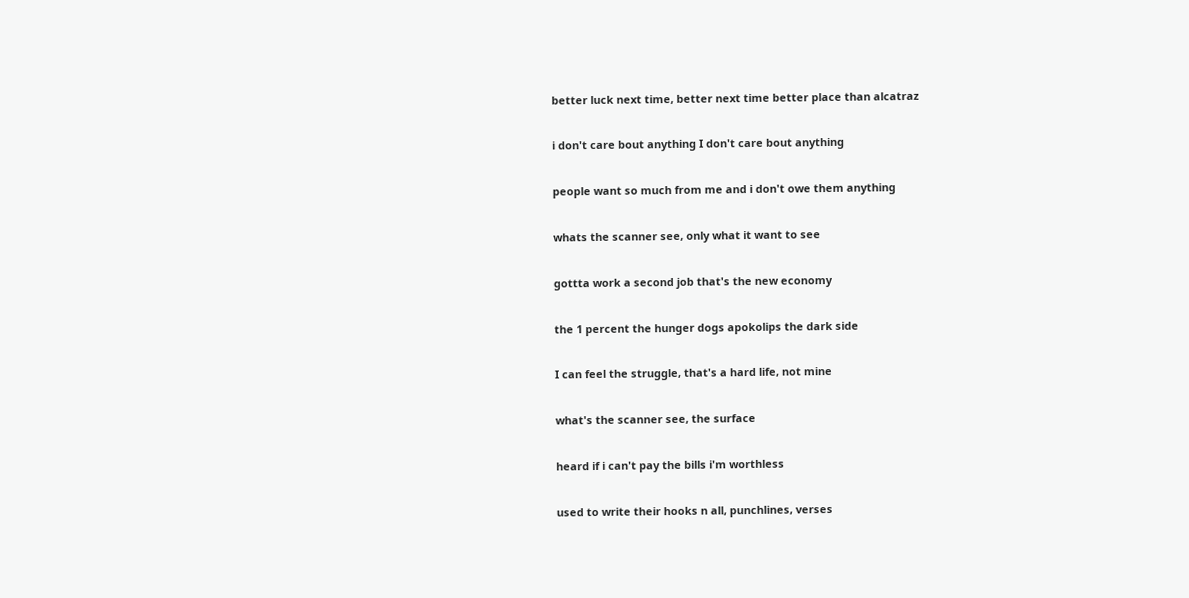better luck next time, better next time better place than alcatraz

i don't care bout anything I don't care bout anything

people want so much from me and i don't owe them anything

whats the scanner see, only what it want to see

gottta work a second job that's the new economy

the 1 percent the hunger dogs apokolips the dark side

I can feel the struggle, that's a hard life, not mine

what's the scanner see, the surface

heard if i can't pay the bills i'm worthless

used to write their hooks n all, punchlines, verses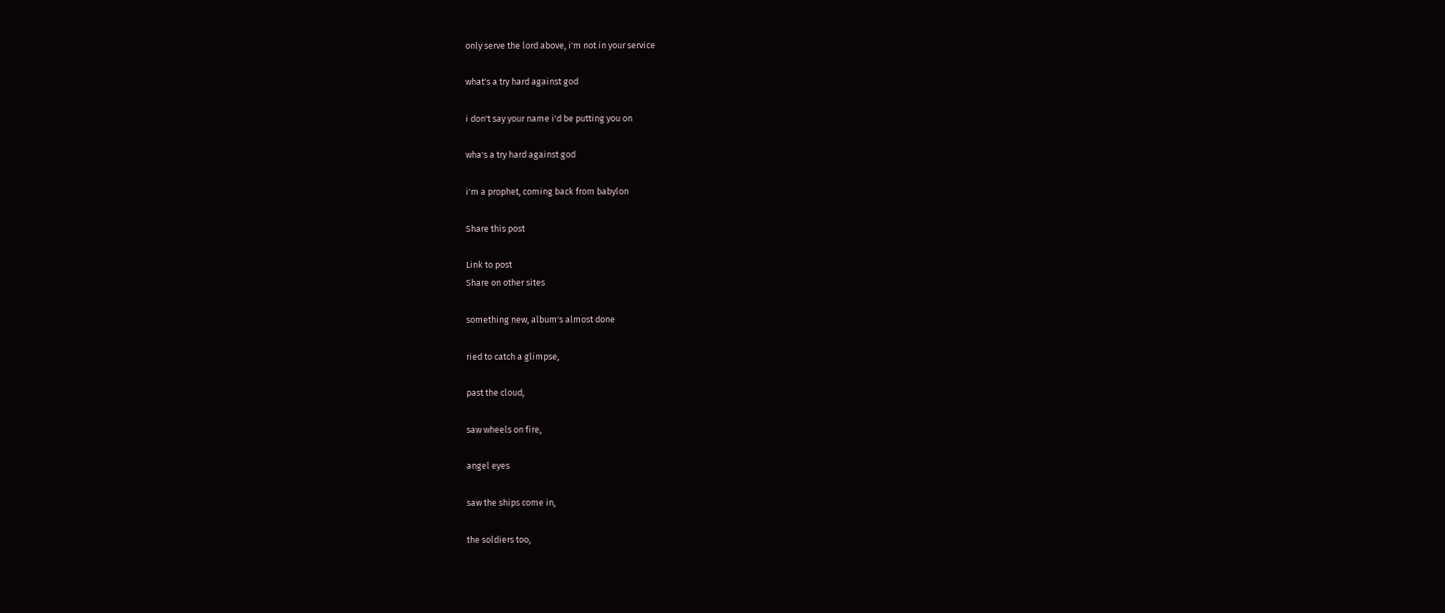only serve the lord above, i'm not in your service

what's a try hard against god

i don't say your name i'd be putting you on

wha's a try hard against god

i'm a prophet, coming back from babylon

Share this post

Link to post
Share on other sites

something new, album's almost done

ried to catch a glimpse,

past the cloud,

saw wheels on fire,

angel eyes

saw the ships come in,

the soldiers too,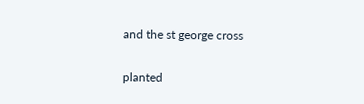and the st george cross

planted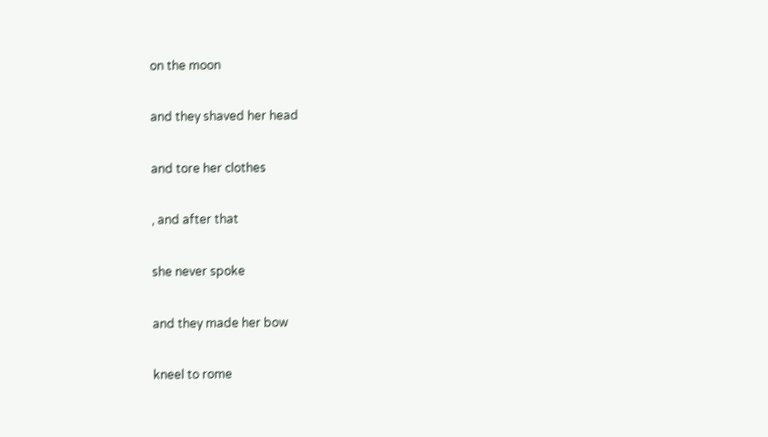on the moon

and they shaved her head

and tore her clothes

, and after that

she never spoke

and they made her bow

kneel to rome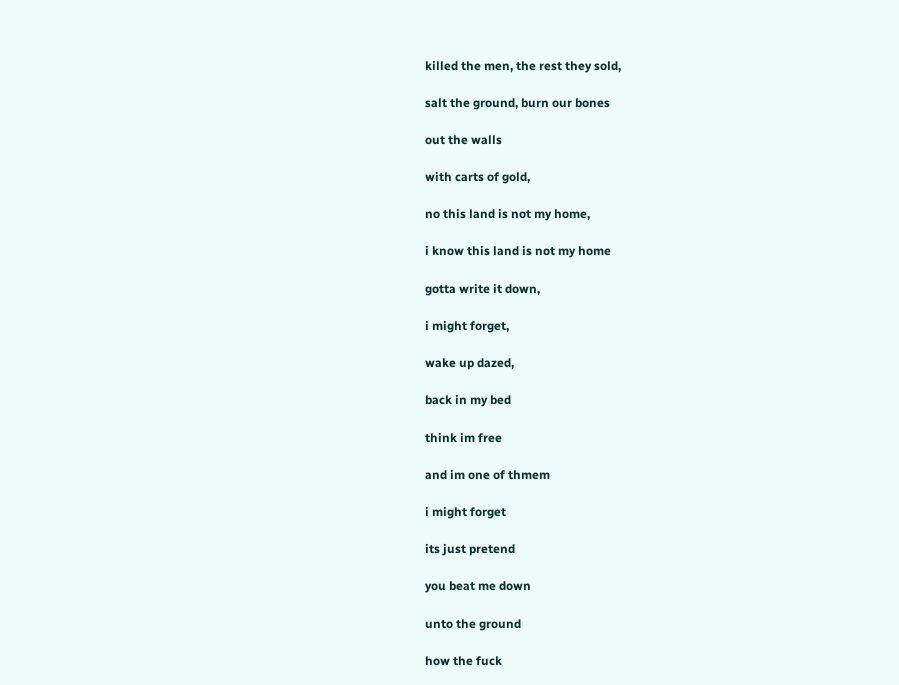killed the men, the rest they sold,

salt the ground, burn our bones

out the walls

with carts of gold,

no this land is not my home,

i know this land is not my home

gotta write it down,

i might forget,

wake up dazed,

back in my bed

think im free

and im one of thmem

i might forget

its just pretend

you beat me down

unto the ground

how the fuck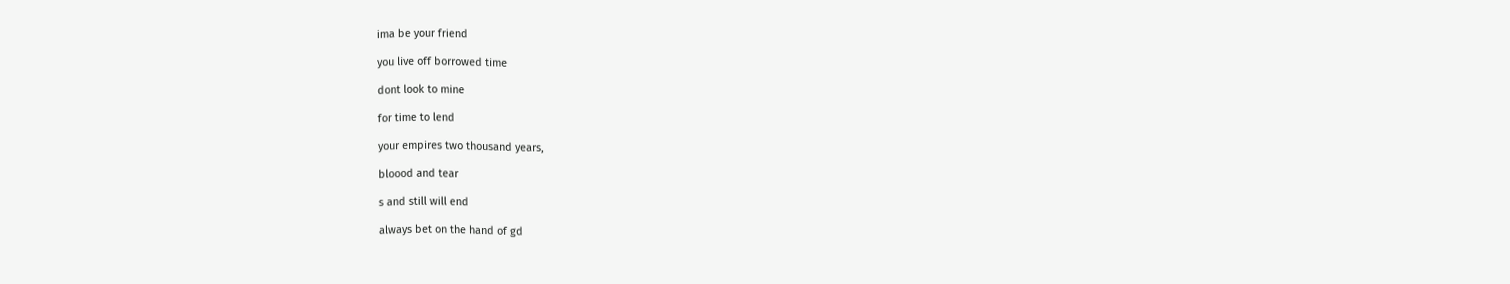ima be your friend

you live off borrowed time

dont look to mine

for time to lend

your empires two thousand years,

bloood and tear

s and still will end

always bet on the hand of gd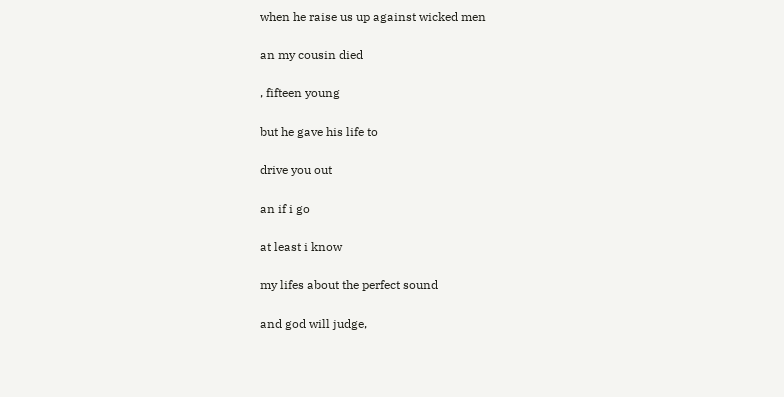when he raise us up against wicked men

an my cousin died

, fifteen young

but he gave his life to

drive you out

an if i go

at least i know

my lifes about the perfect sound

and god will judge,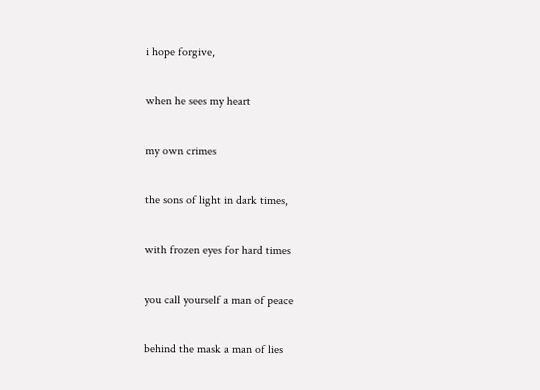i hope forgive,

when he sees my heart

my own crimes

the sons of light in dark times,

with frozen eyes for hard times

you call yourself a man of peace

behind the mask a man of lies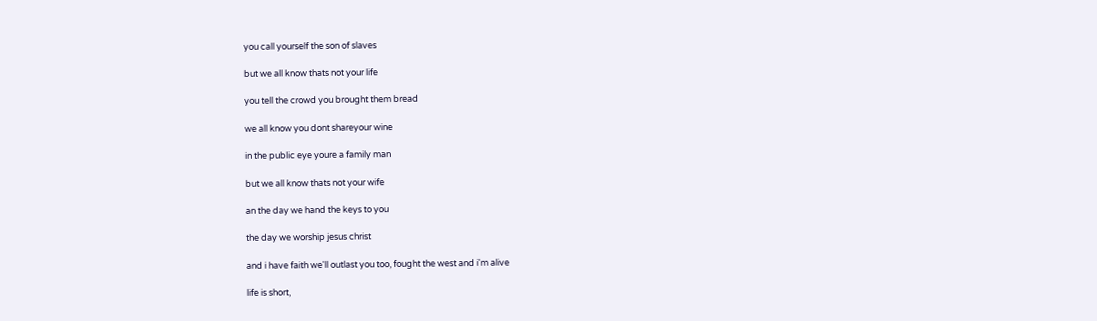you call yourself the son of slaves

but we all know thats not your life

you tell the crowd you brought them bread

we all know you dont shareyour wine

in the public eye youre a family man

but we all know thats not your wife

an the day we hand the keys to you

the day we worship jesus christ

and i have faith we'll outlast you too, fought the west and i'm alive

life is short,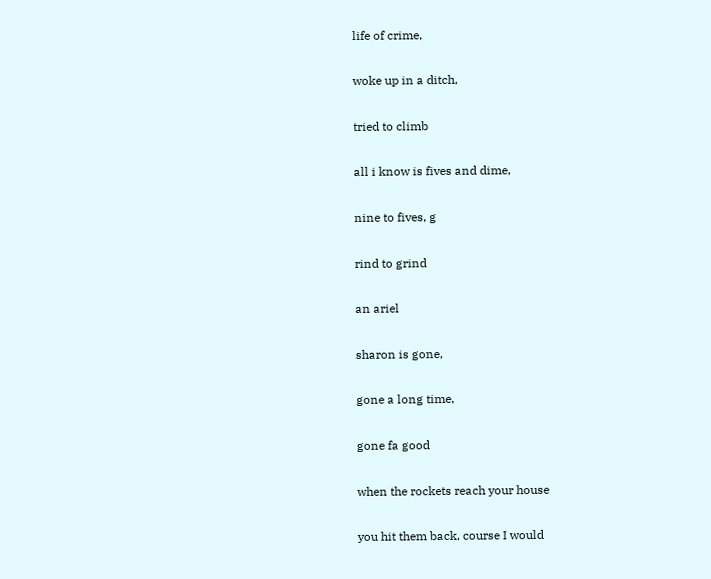life of crime,

woke up in a ditch,

tried to climb

all i know is fives and dime,

nine to fives, g

rind to grind

an ariel

sharon is gone,

gone a long time,

gone fa good

when the rockets reach your house

you hit them back, course I would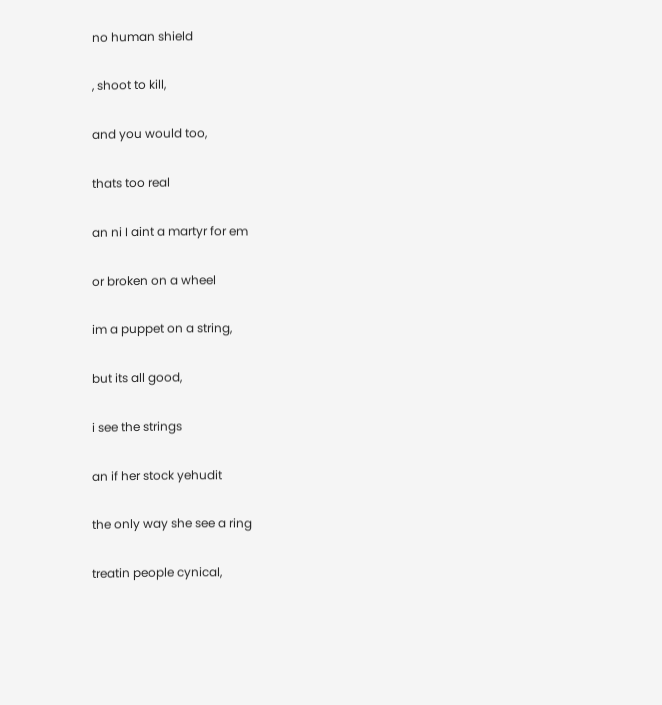no human shield

, shoot to kill,

and you would too,

thats too real

an ni I aint a martyr for em

or broken on a wheel

im a puppet on a string,

but its all good,

i see the strings

an if her stock yehudit

the only way she see a ring

treatin people cynical,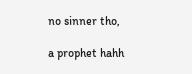no sinner tho,

a prophet hahh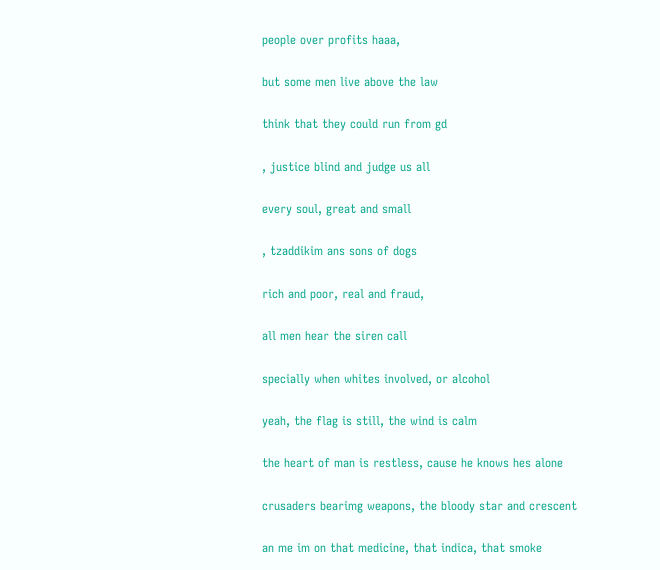people over profits haaa,

but some men live above the law

think that they could run from gd

, justice blind and judge us all

every soul, great and small

, tzaddikim ans sons of dogs

rich and poor, real and fraud,

all men hear the siren call

specially when whites involved, or alcohol

yeah, the flag is still, the wind is calm

the heart of man is restless, cause he knows hes alone

crusaders bearimg weapons, the bloody star and crescent

an me im on that medicine, that indica, that smoke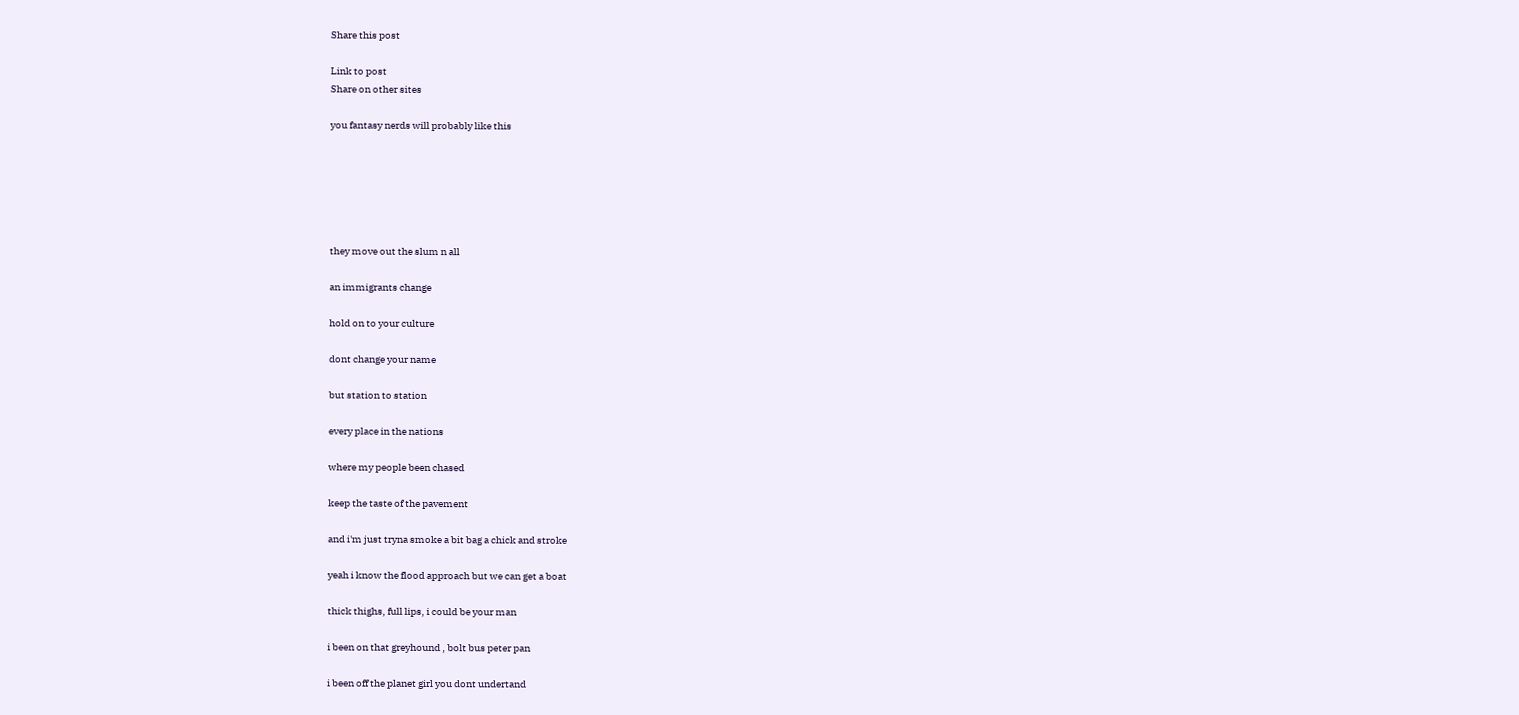Share this post

Link to post
Share on other sites

you fantasy nerds will probably like this






they move out the slum n all

an immigrants change

hold on to your culture

dont change your name

but station to station

every place in the nations

where my people been chased

keep the taste of the pavement

and i'm just tryna smoke a bit bag a chick and stroke

yeah i know the flood approach but we can get a boat

thick thighs, full lips, i could be your man

i been on that greyhound , bolt bus peter pan

i been off the planet girl you dont undertand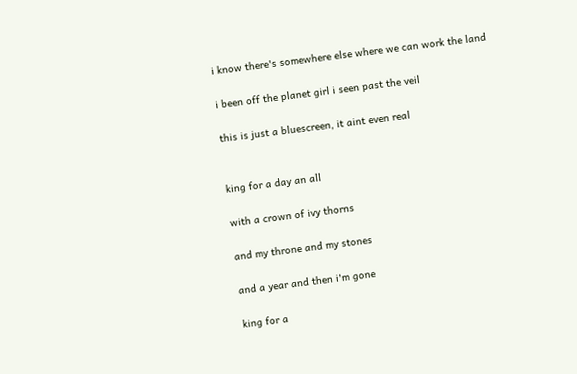i know there's somewhere else where we can work the land

i been off the planet girl i seen past the veil

this is just a bluescreen, it aint even real


king for a day an all

with a crown of ivy thorns

and my throne and my stones

and a year and then i'm gone

king for a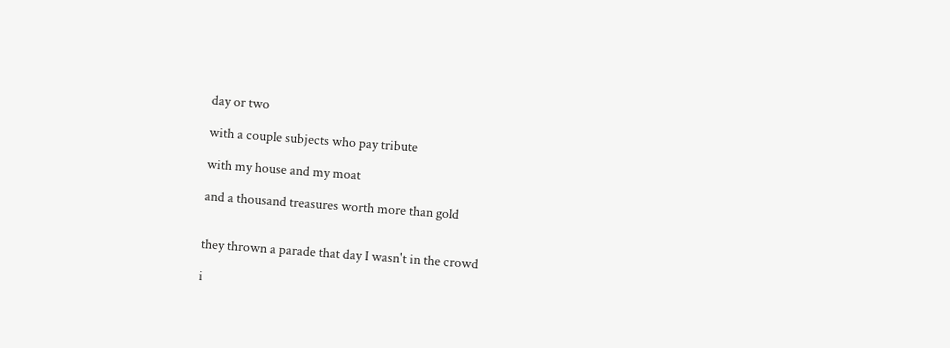day or two

with a couple subjects who pay tribute

with my house and my moat

and a thousand treasures worth more than gold


they thrown a parade that day I wasn't in the crowd

i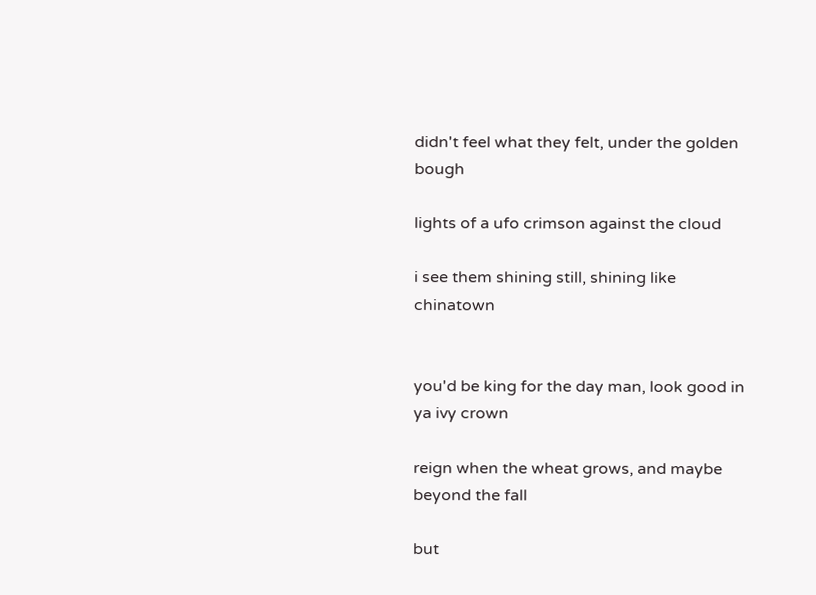didn't feel what they felt, under the golden bough

lights of a ufo crimson against the cloud

i see them shining still, shining like chinatown


you'd be king for the day man, look good in ya ivy crown

reign when the wheat grows, and maybe beyond the fall

but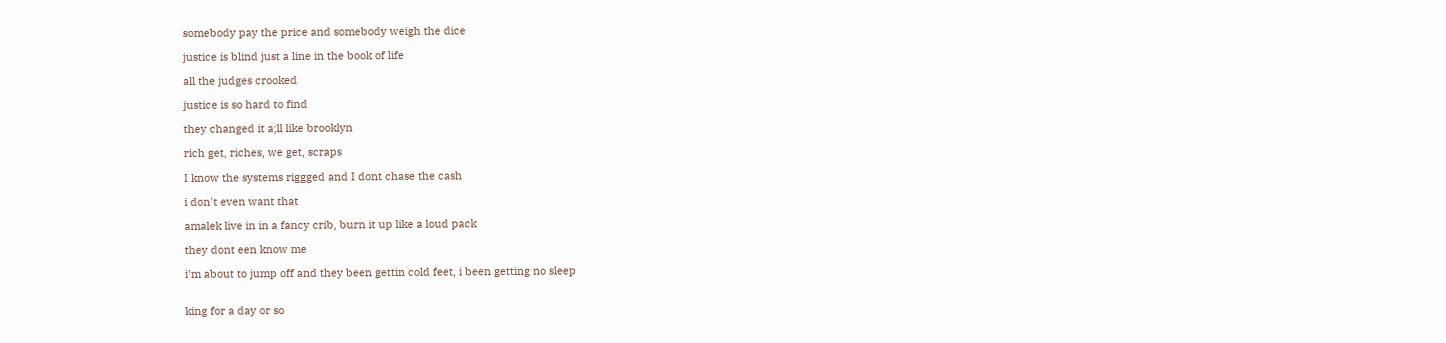somebody pay the price and somebody weigh the dice

justice is blind just a line in the book of life

all the judges crooked

justice is so hard to find

they changed it a;ll like brooklyn

rich get, riches, we get, scraps

I know the systems riggged and I dont chase the cash

i don't even want that

amalek live in in a fancy crib, burn it up like a loud pack

they dont een know me

i'm about to jump off and they been gettin cold feet, i been getting no sleep


king for a day or so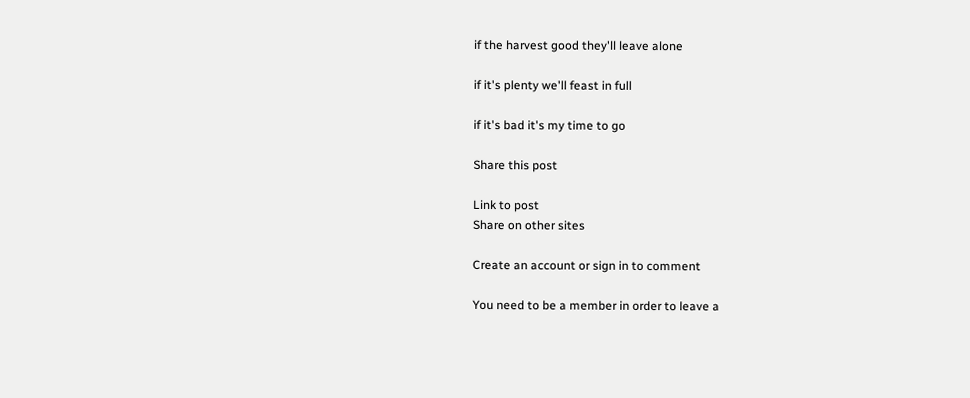if the harvest good they'll leave alone

if it's plenty we'll feast in full

if it's bad it's my time to go

Share this post

Link to post
Share on other sites

Create an account or sign in to comment

You need to be a member in order to leave a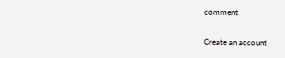comment

Create an account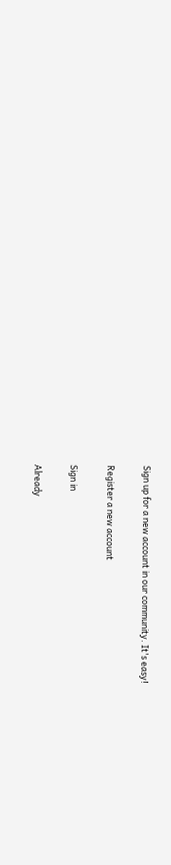Sign up for a new account in our community. It's easy!

Register a new account

Sign in

Already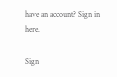have an account? Sign in here.

Sign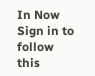In Now
Sign in to follow this